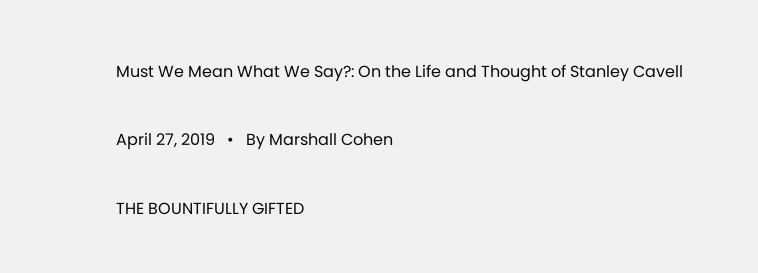Must We Mean What We Say?: On the Life and Thought of Stanley Cavell

April 27, 2019   •   By Marshall Cohen

THE BOUNTIFULLY GIFTED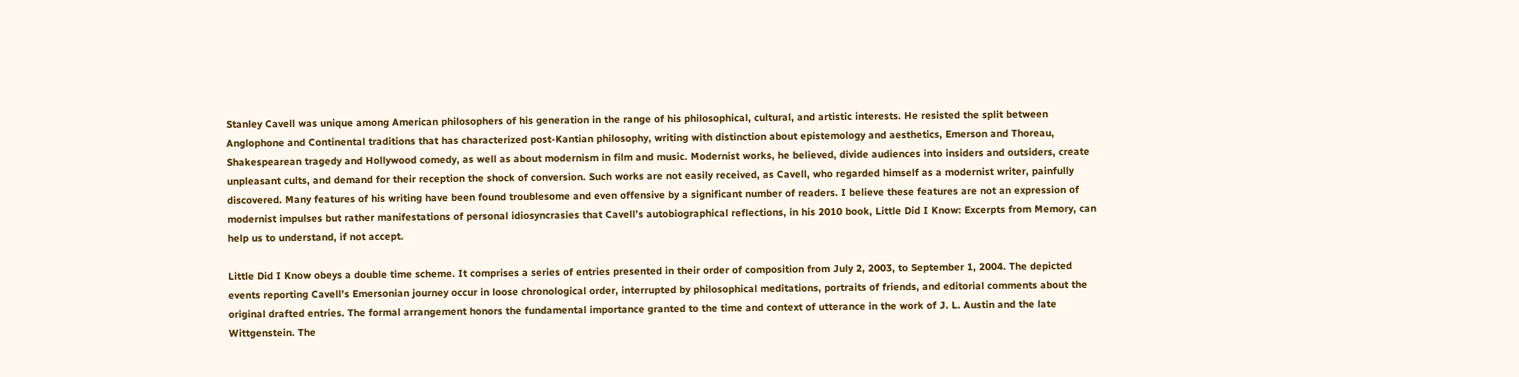Stanley Cavell was unique among American philosophers of his generation in the range of his philosophical, cultural, and artistic interests. He resisted the split between Anglophone and Continental traditions that has characterized post-Kantian philosophy, writing with distinction about epistemology and aesthetics, Emerson and Thoreau, Shakespearean tragedy and Hollywood comedy, as well as about modernism in film and music. Modernist works, he believed, divide audiences into insiders and outsiders, create unpleasant cults, and demand for their reception the shock of conversion. Such works are not easily received, as Cavell, who regarded himself as a modernist writer, painfully discovered. Many features of his writing have been found troublesome and even offensive by a significant number of readers. I believe these features are not an expression of modernist impulses but rather manifestations of personal idiosyncrasies that Cavell’s autobiographical reflections, in his 2010 book, Little Did I Know: Excerpts from Memory, can help us to understand, if not accept.

Little Did I Know obeys a double time scheme. It comprises a series of entries presented in their order of composition from July 2, 2003, to September 1, 2004. The depicted events reporting Cavell’s Emersonian journey occur in loose chronological order, interrupted by philosophical meditations, portraits of friends, and editorial comments about the original drafted entries. The formal arrangement honors the fundamental importance granted to the time and context of utterance in the work of J. L. Austin and the late Wittgenstein. The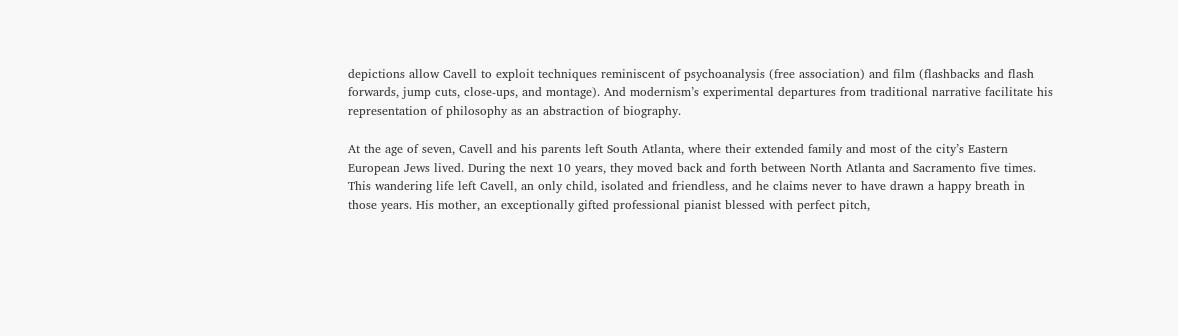depictions allow Cavell to exploit techniques reminiscent of psychoanalysis (free association) and film (flashbacks and flash forwards, jump cuts, close-ups, and montage). And modernism’s experimental departures from traditional narrative facilitate his representation of philosophy as an abstraction of biography.

At the age of seven, Cavell and his parents left South Atlanta, where their extended family and most of the city’s Eastern European Jews lived. During the next 10 years, they moved back and forth between North Atlanta and Sacramento five times. This wandering life left Cavell, an only child, isolated and friendless, and he claims never to have drawn a happy breath in those years. His mother, an exceptionally gifted professional pianist blessed with perfect pitch,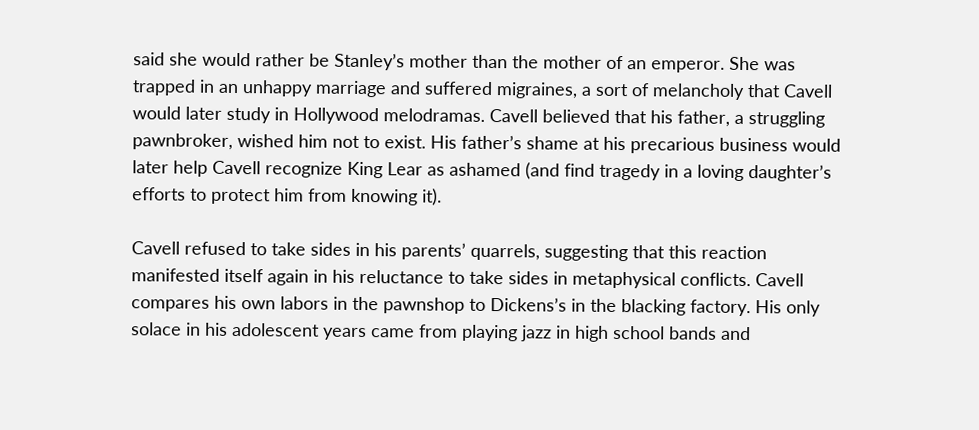said she would rather be Stanley’s mother than the mother of an emperor. She was trapped in an unhappy marriage and suffered migraines, a sort of melancholy that Cavell would later study in Hollywood melodramas. Cavell believed that his father, a struggling pawnbroker, wished him not to exist. His father’s shame at his precarious business would later help Cavell recognize King Lear as ashamed (and find tragedy in a loving daughter’s efforts to protect him from knowing it).

Cavell refused to take sides in his parents’ quarrels, suggesting that this reaction manifested itself again in his reluctance to take sides in metaphysical conflicts. Cavell compares his own labors in the pawnshop to Dickens’s in the blacking factory. His only solace in his adolescent years came from playing jazz in high school bands and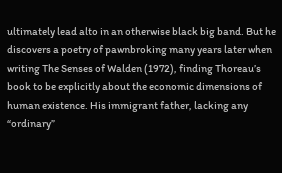ultimately lead alto in an otherwise black big band. But he discovers a poetry of pawnbroking many years later when writing The Senses of Walden (1972), finding Thoreau’s book to be explicitly about the economic dimensions of human existence. His immigrant father, lacking any “ordinary”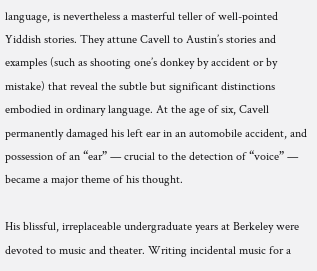language, is nevertheless a masterful teller of well-pointed Yiddish stories. They attune Cavell to Austin’s stories and examples (such as shooting one’s donkey by accident or by mistake) that reveal the subtle but significant distinctions embodied in ordinary language. At the age of six, Cavell permanently damaged his left ear in an automobile accident, and possession of an “ear” — crucial to the detection of “voice” — became a major theme of his thought.

His blissful, irreplaceable undergraduate years at Berkeley were devoted to music and theater. Writing incidental music for a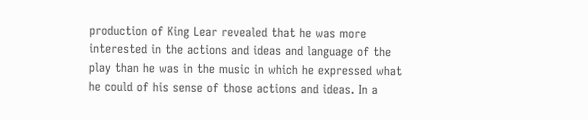production of King Lear revealed that he was more interested in the actions and ideas and language of the play than he was in the music in which he expressed what he could of his sense of those actions and ideas. In a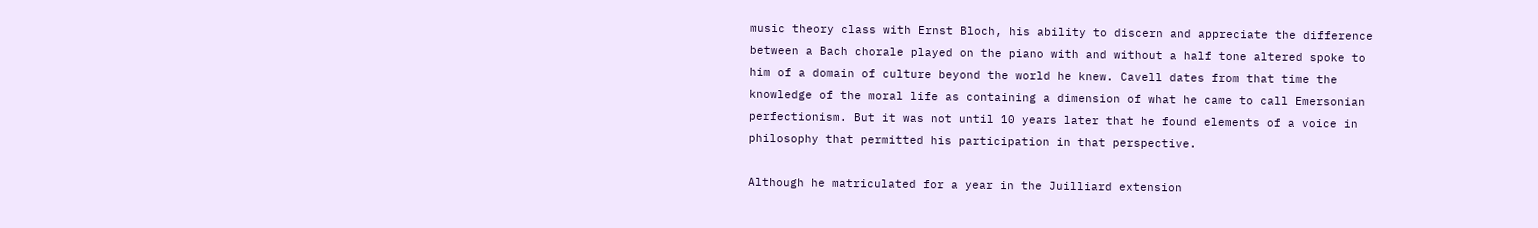music theory class with Ernst Bloch, his ability to discern and appreciate the difference between a Bach chorale played on the piano with and without a half tone altered spoke to him of a domain of culture beyond the world he knew. Cavell dates from that time the knowledge of the moral life as containing a dimension of what he came to call Emersonian perfectionism. But it was not until 10 years later that he found elements of a voice in philosophy that permitted his participation in that perspective.

Although he matriculated for a year in the Juilliard extension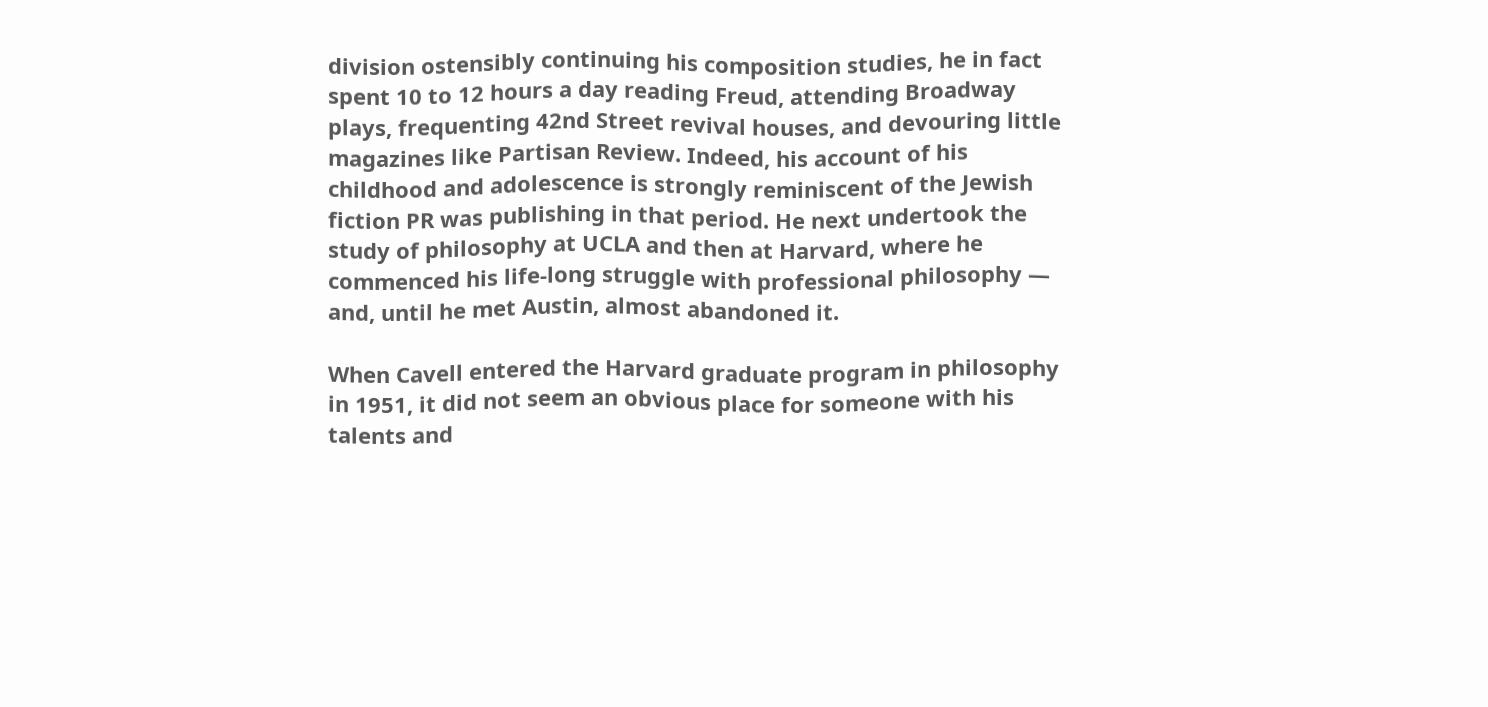division ostensibly continuing his composition studies, he in fact spent 10 to 12 hours a day reading Freud, attending Broadway plays, frequenting 42nd Street revival houses, and devouring little magazines like Partisan Review. Indeed, his account of his childhood and adolescence is strongly reminiscent of the Jewish fiction PR was publishing in that period. He next undertook the study of philosophy at UCLA and then at Harvard, where he commenced his life-long struggle with professional philosophy — and, until he met Austin, almost abandoned it.

When Cavell entered the Harvard graduate program in philosophy in 1951, it did not seem an obvious place for someone with his talents and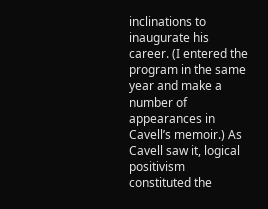inclinations to inaugurate his career. (I entered the program in the same year and make a number of appearances in Cavell’s memoir.) As Cavell saw it, logical positivism constituted the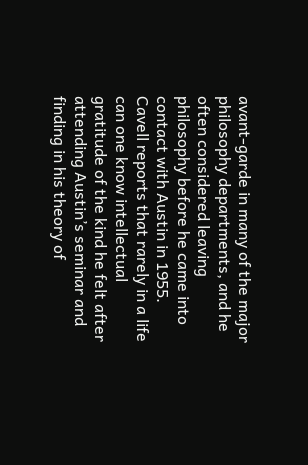avant-garde in many of the major philosophy departments, and he often considered leaving philosophy before he came into contact with Austin in 1955. Cavell reports that rarely in a life can one know intellectual gratitude of the kind he felt after attending Austin’s seminar and finding in his theory of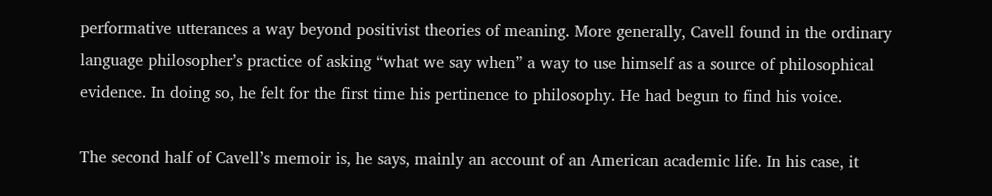performative utterances a way beyond positivist theories of meaning. More generally, Cavell found in the ordinary language philosopher’s practice of asking “what we say when” a way to use himself as a source of philosophical evidence. In doing so, he felt for the first time his pertinence to philosophy. He had begun to find his voice.

The second half of Cavell’s memoir is, he says, mainly an account of an American academic life. In his case, it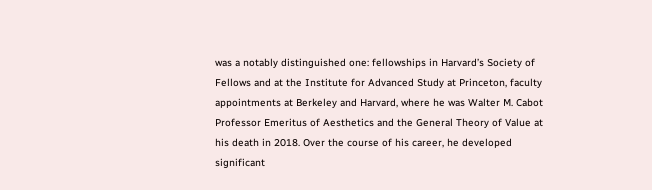was a notably distinguished one: fellowships in Harvard’s Society of Fellows and at the Institute for Advanced Study at Princeton, faculty appointments at Berkeley and Harvard, where he was Walter M. Cabot Professor Emeritus of Aesthetics and the General Theory of Value at his death in 2018. Over the course of his career, he developed significant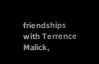friendships with Terrence Malick,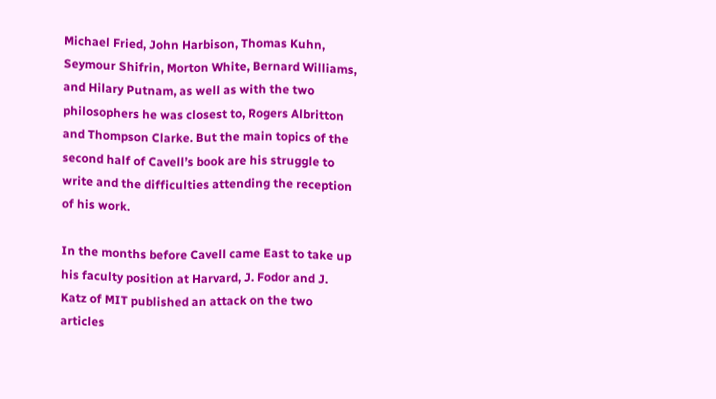Michael Fried, John Harbison, Thomas Kuhn, Seymour Shifrin, Morton White, Bernard Williams, and Hilary Putnam, as well as with the two philosophers he was closest to, Rogers Albritton and Thompson Clarke. But the main topics of the second half of Cavell’s book are his struggle to write and the difficulties attending the reception of his work.

In the months before Cavell came East to take up his faculty position at Harvard, J. Fodor and J. Katz of MIT published an attack on the two articles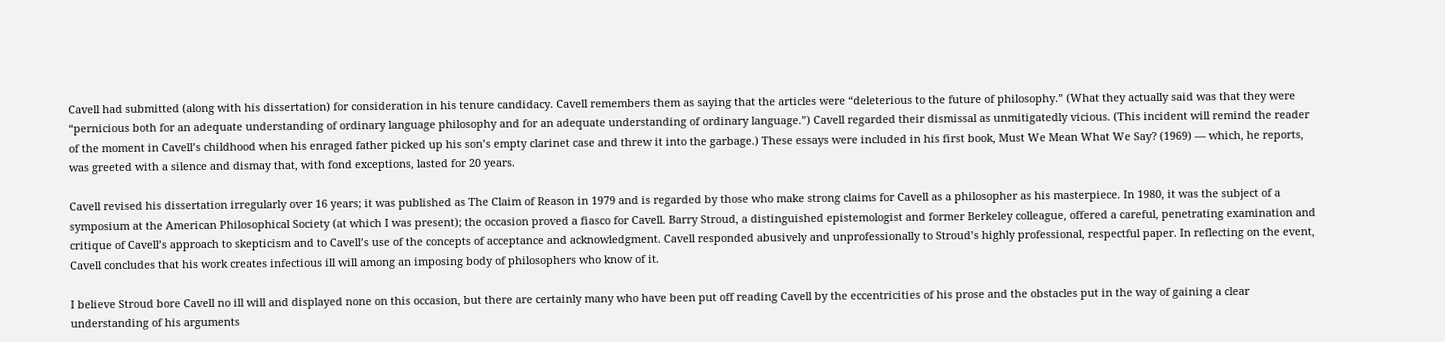Cavell had submitted (along with his dissertation) for consideration in his tenure candidacy. Cavell remembers them as saying that the articles were “deleterious to the future of philosophy.” (What they actually said was that they were “pernicious both for an adequate understanding of ordinary language philosophy and for an adequate understanding of ordinary language.”) Cavell regarded their dismissal as unmitigatedly vicious. (This incident will remind the reader of the moment in Cavell’s childhood when his enraged father picked up his son’s empty clarinet case and threw it into the garbage.) These essays were included in his first book, Must We Mean What We Say? (1969) — which, he reports, was greeted with a silence and dismay that, with fond exceptions, lasted for 20 years.

Cavell revised his dissertation irregularly over 16 years; it was published as The Claim of Reason in 1979 and is regarded by those who make strong claims for Cavell as a philosopher as his masterpiece. In 1980, it was the subject of a symposium at the American Philosophical Society (at which I was present); the occasion proved a fiasco for Cavell. Barry Stroud, a distinguished epistemologist and former Berkeley colleague, offered a careful, penetrating examination and critique of Cavell’s approach to skepticism and to Cavell’s use of the concepts of acceptance and acknowledgment. Cavell responded abusively and unprofessionally to Stroud’s highly professional, respectful paper. In reflecting on the event, Cavell concludes that his work creates infectious ill will among an imposing body of philosophers who know of it.

I believe Stroud bore Cavell no ill will and displayed none on this occasion, but there are certainly many who have been put off reading Cavell by the eccentricities of his prose and the obstacles put in the way of gaining a clear understanding of his arguments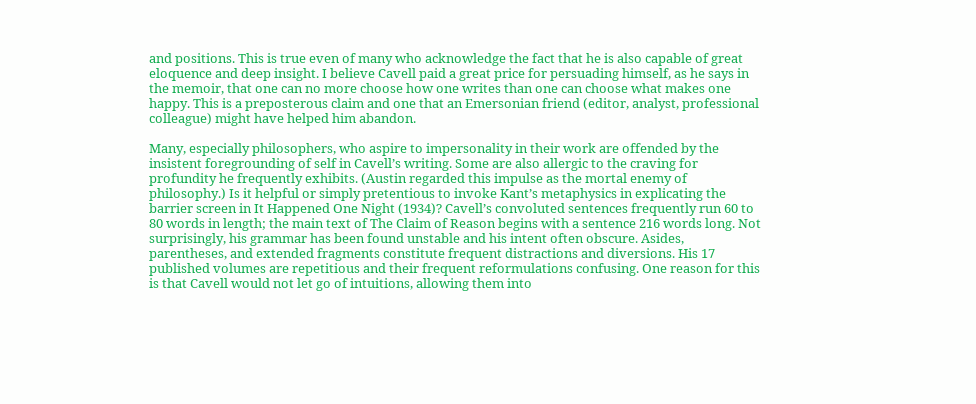and positions. This is true even of many who acknowledge the fact that he is also capable of great eloquence and deep insight. I believe Cavell paid a great price for persuading himself, as he says in the memoir, that one can no more choose how one writes than one can choose what makes one happy. This is a preposterous claim and one that an Emersonian friend (editor, analyst, professional colleague) might have helped him abandon.

Many, especially philosophers, who aspire to impersonality in their work are offended by the insistent foregrounding of self in Cavell’s writing. Some are also allergic to the craving for profundity he frequently exhibits. (Austin regarded this impulse as the mortal enemy of philosophy.) Is it helpful or simply pretentious to invoke Kant’s metaphysics in explicating the barrier screen in It Happened One Night (1934)? Cavell’s convoluted sentences frequently run 60 to 80 words in length; the main text of The Claim of Reason begins with a sentence 216 words long. Not surprisingly, his grammar has been found unstable and his intent often obscure. Asides, parentheses, and extended fragments constitute frequent distractions and diversions. His 17 published volumes are repetitious and their frequent reformulations confusing. One reason for this is that Cavell would not let go of intuitions, allowing them into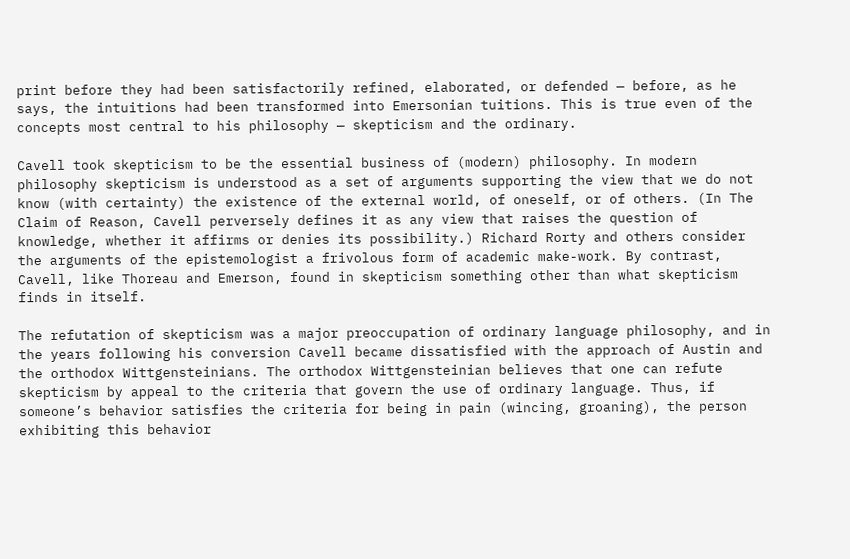print before they had been satisfactorily refined, elaborated, or defended — before, as he says, the intuitions had been transformed into Emersonian tuitions. This is true even of the concepts most central to his philosophy — skepticism and the ordinary.

Cavell took skepticism to be the essential business of (modern) philosophy. In modern philosophy skepticism is understood as a set of arguments supporting the view that we do not know (with certainty) the existence of the external world, of oneself, or of others. (In The Claim of Reason, Cavell perversely defines it as any view that raises the question of knowledge, whether it affirms or denies its possibility.) Richard Rorty and others consider the arguments of the epistemologist a frivolous form of academic make-work. By contrast, Cavell, like Thoreau and Emerson, found in skepticism something other than what skepticism finds in itself.

The refutation of skepticism was a major preoccupation of ordinary language philosophy, and in the years following his conversion Cavell became dissatisfied with the approach of Austin and the orthodox Wittgensteinians. The orthodox Wittgensteinian believes that one can refute skepticism by appeal to the criteria that govern the use of ordinary language. Thus, if someone’s behavior satisfies the criteria for being in pain (wincing, groaning), the person exhibiting this behavior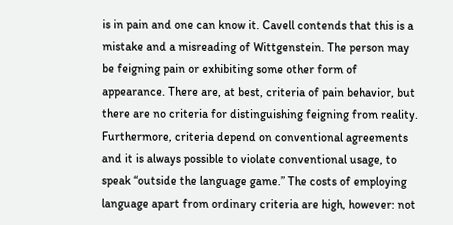is in pain and one can know it. Cavell contends that this is a mistake and a misreading of Wittgenstein. The person may be feigning pain or exhibiting some other form of appearance. There are, at best, criteria of pain behavior, but there are no criteria for distinguishing feigning from reality. Furthermore, criteria depend on conventional agreements and it is always possible to violate conventional usage, to speak “outside the language game.” The costs of employing language apart from ordinary criteria are high, however: not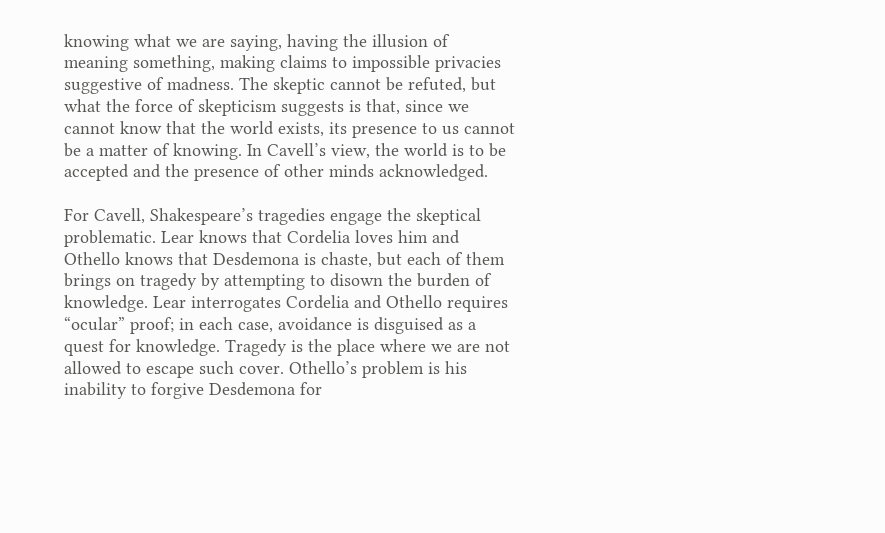knowing what we are saying, having the illusion of meaning something, making claims to impossible privacies suggestive of madness. The skeptic cannot be refuted, but what the force of skepticism suggests is that, since we cannot know that the world exists, its presence to us cannot be a matter of knowing. In Cavell’s view, the world is to be accepted and the presence of other minds acknowledged.

For Cavell, Shakespeare’s tragedies engage the skeptical problematic. Lear knows that Cordelia loves him and Othello knows that Desdemona is chaste, but each of them brings on tragedy by attempting to disown the burden of knowledge. Lear interrogates Cordelia and Othello requires “ocular” proof; in each case, avoidance is disguised as a quest for knowledge. Tragedy is the place where we are not allowed to escape such cover. Othello’s problem is his inability to forgive Desdemona for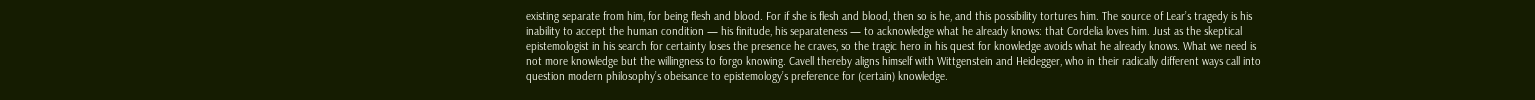existing separate from him, for being flesh and blood. For if she is flesh and blood, then so is he, and this possibility tortures him. The source of Lear’s tragedy is his inability to accept the human condition — his finitude, his separateness — to acknowledge what he already knows: that Cordelia loves him. Just as the skeptical epistemologist in his search for certainty loses the presence he craves, so the tragic hero in his quest for knowledge avoids what he already knows. What we need is not more knowledge but the willingness to forgo knowing. Cavell thereby aligns himself with Wittgenstein and Heidegger, who in their radically different ways call into question modern philosophy’s obeisance to epistemology’s preference for (certain) knowledge.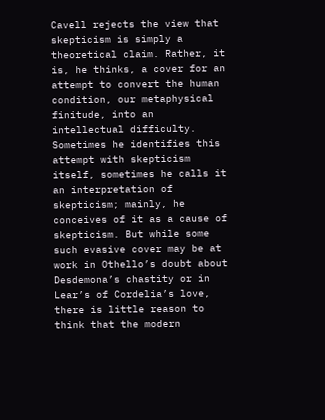Cavell rejects the view that skepticism is simply a theoretical claim. Rather, it is, he thinks, a cover for an attempt to convert the human condition, our metaphysical finitude, into an intellectual difficulty. Sometimes he identifies this attempt with skepticism itself, sometimes he calls it an interpretation of skepticism; mainly, he conceives of it as a cause of skepticism. But while some such evasive cover may be at work in Othello’s doubt about Desdemona’s chastity or in Lear’s of Cordelia’s love, there is little reason to think that the modern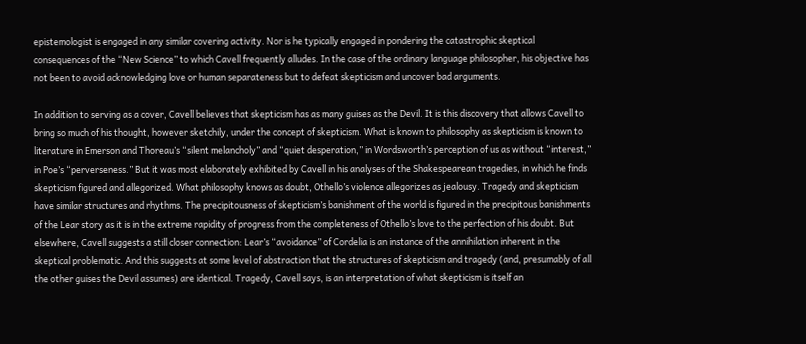epistemologist is engaged in any similar covering activity. Nor is he typically engaged in pondering the catastrophic skeptical consequences of the “New Science” to which Cavell frequently alludes. In the case of the ordinary language philosopher, his objective has not been to avoid acknowledging love or human separateness but to defeat skepticism and uncover bad arguments.

In addition to serving as a cover, Cavell believes that skepticism has as many guises as the Devil. It is this discovery that allows Cavell to bring so much of his thought, however sketchily, under the concept of skepticism. What is known to philosophy as skepticism is known to literature in Emerson and Thoreau’s “silent melancholy” and “quiet desperation,” in Wordsworth’s perception of us as without “interest,” in Poe’s “perverseness.” But it was most elaborately exhibited by Cavell in his analyses of the Shakespearean tragedies, in which he finds skepticism figured and allegorized. What philosophy knows as doubt, Othello’s violence allegorizes as jealousy. Tragedy and skepticism have similar structures and rhythms. The precipitousness of skepticism’s banishment of the world is figured in the precipitous banishments of the Lear story as it is in the extreme rapidity of progress from the completeness of Othello’s love to the perfection of his doubt. But elsewhere, Cavell suggests a still closer connection: Lear’s “avoidance” of Cordelia is an instance of the annihilation inherent in the skeptical problematic. And this suggests at some level of abstraction that the structures of skepticism and tragedy (and, presumably of all the other guises the Devil assumes) are identical. Tragedy, Cavell says, is an interpretation of what skepticism is itself an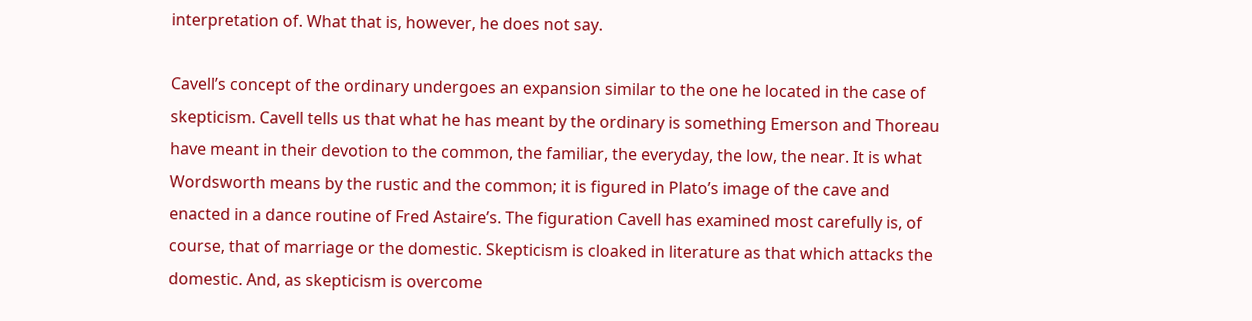interpretation of. What that is, however, he does not say.

Cavell’s concept of the ordinary undergoes an expansion similar to the one he located in the case of skepticism. Cavell tells us that what he has meant by the ordinary is something Emerson and Thoreau have meant in their devotion to the common, the familiar, the everyday, the low, the near. It is what Wordsworth means by the rustic and the common; it is figured in Plato’s image of the cave and enacted in a dance routine of Fred Astaire’s. The figuration Cavell has examined most carefully is, of course, that of marriage or the domestic. Skepticism is cloaked in literature as that which attacks the domestic. And, as skepticism is overcome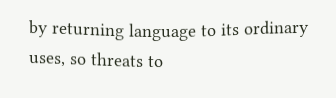by returning language to its ordinary uses, so threats to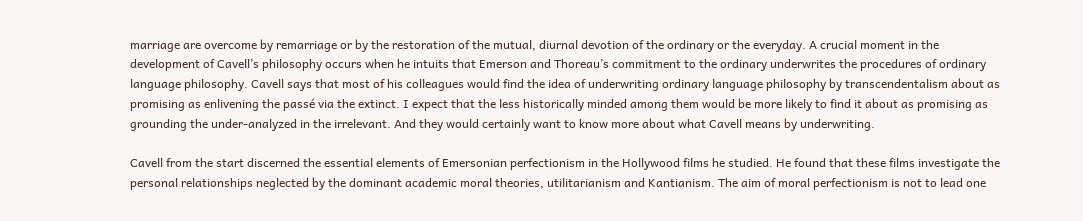marriage are overcome by remarriage or by the restoration of the mutual, diurnal devotion of the ordinary or the everyday. A crucial moment in the development of Cavell’s philosophy occurs when he intuits that Emerson and Thoreau’s commitment to the ordinary underwrites the procedures of ordinary language philosophy. Cavell says that most of his colleagues would find the idea of underwriting ordinary language philosophy by transcendentalism about as promising as enlivening the passé via the extinct. I expect that the less historically minded among them would be more likely to find it about as promising as grounding the under-analyzed in the irrelevant. And they would certainly want to know more about what Cavell means by underwriting.

Cavell from the start discerned the essential elements of Emersonian perfectionism in the Hollywood films he studied. He found that these films investigate the personal relationships neglected by the dominant academic moral theories, utilitarianism and Kantianism. The aim of moral perfectionism is not to lead one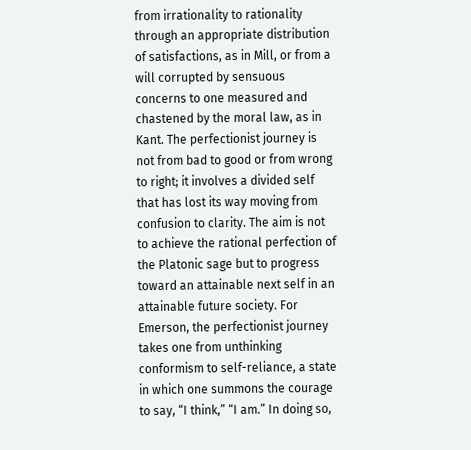from irrationality to rationality through an appropriate distribution of satisfactions, as in Mill, or from a will corrupted by sensuous concerns to one measured and chastened by the moral law, as in Kant. The perfectionist journey is not from bad to good or from wrong to right; it involves a divided self that has lost its way moving from confusion to clarity. The aim is not to achieve the rational perfection of the Platonic sage but to progress toward an attainable next self in an attainable future society. For Emerson, the perfectionist journey takes one from unthinking conformism to self-reliance, a state in which one summons the courage to say, “I think,” “I am.” In doing so,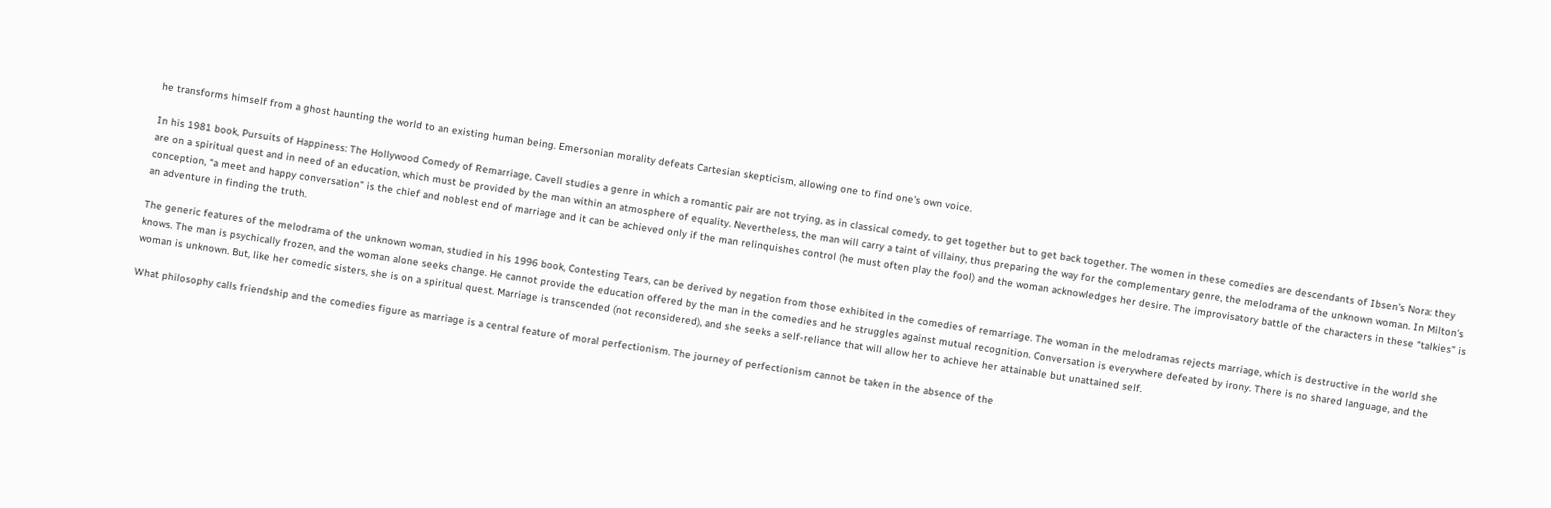he transforms himself from a ghost haunting the world to an existing human being. Emersonian morality defeats Cartesian skepticism, allowing one to find one’s own voice.

In his 1981 book, Pursuits of Happiness: The Hollywood Comedy of Remarriage, Cavell studies a genre in which a romantic pair are not trying, as in classical comedy, to get together but to get back together. The women in these comedies are descendants of Ibsen’s Nora: they are on a spiritual quest and in need of an education, which must be provided by the man within an atmosphere of equality. Nevertheless, the man will carry a taint of villainy, thus preparing the way for the complementary genre, the melodrama of the unknown woman. In Milton’s conception, “a meet and happy conversation” is the chief and noblest end of marriage and it can be achieved only if the man relinquishes control (he must often play the fool) and the woman acknowledges her desire. The improvisatory battle of the characters in these “talkies” is an adventure in finding the truth.

The generic features of the melodrama of the unknown woman, studied in his 1996 book, Contesting Tears, can be derived by negation from those exhibited in the comedies of remarriage. The woman in the melodramas rejects marriage, which is destructive in the world she knows. The man is psychically frozen, and the woman alone seeks change. He cannot provide the education offered by the man in the comedies and he struggles against mutual recognition. Conversation is everywhere defeated by irony. There is no shared language, and the woman is unknown. But, like her comedic sisters, she is on a spiritual quest. Marriage is transcended (not reconsidered), and she seeks a self-reliance that will allow her to achieve her attainable but unattained self.

What philosophy calls friendship and the comedies figure as marriage is a central feature of moral perfectionism. The journey of perfectionism cannot be taken in the absence of the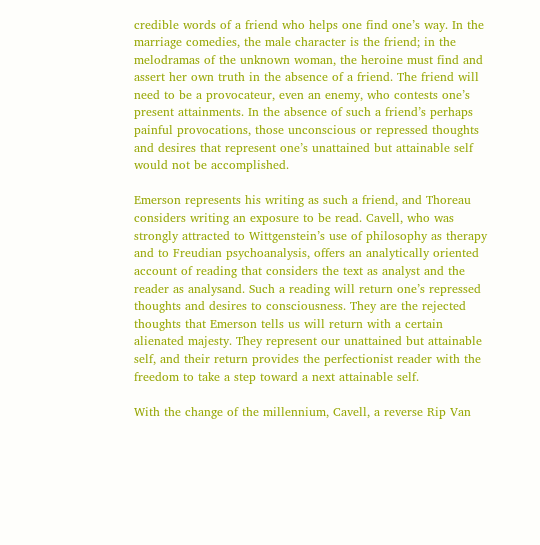credible words of a friend who helps one find one’s way. In the marriage comedies, the male character is the friend; in the melodramas of the unknown woman, the heroine must find and assert her own truth in the absence of a friend. The friend will need to be a provocateur, even an enemy, who contests one’s present attainments. In the absence of such a friend’s perhaps painful provocations, those unconscious or repressed thoughts and desires that represent one’s unattained but attainable self would not be accomplished.

Emerson represents his writing as such a friend, and Thoreau considers writing an exposure to be read. Cavell, who was strongly attracted to Wittgenstein’s use of philosophy as therapy and to Freudian psychoanalysis, offers an analytically oriented account of reading that considers the text as analyst and the reader as analysand. Such a reading will return one’s repressed thoughts and desires to consciousness. They are the rejected thoughts that Emerson tells us will return with a certain alienated majesty. They represent our unattained but attainable self, and their return provides the perfectionist reader with the freedom to take a step toward a next attainable self.

With the change of the millennium, Cavell, a reverse Rip Van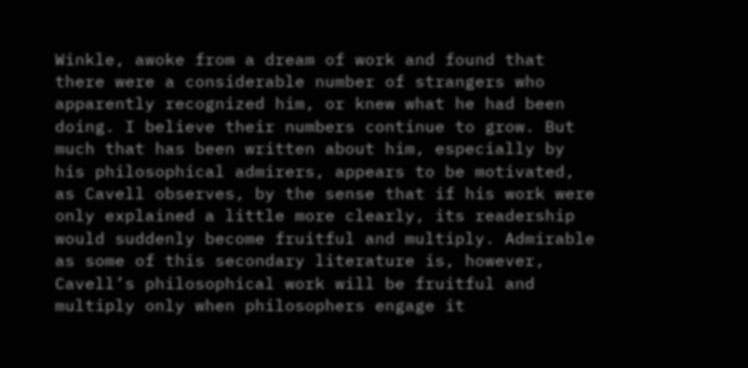Winkle, awoke from a dream of work and found that there were a considerable number of strangers who apparently recognized him, or knew what he had been doing. I believe their numbers continue to grow. But much that has been written about him, especially by his philosophical admirers, appears to be motivated, as Cavell observes, by the sense that if his work were only explained a little more clearly, its readership would suddenly become fruitful and multiply. Admirable as some of this secondary literature is, however, Cavell’s philosophical work will be fruitful and multiply only when philosophers engage it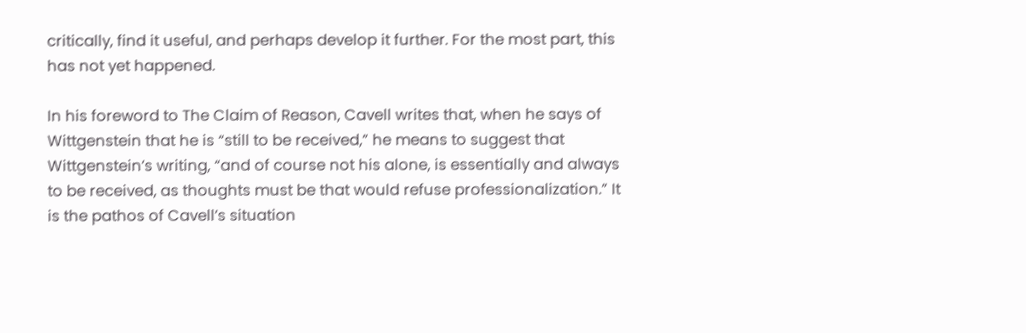critically, find it useful, and perhaps develop it further. For the most part, this has not yet happened.

In his foreword to The Claim of Reason, Cavell writes that, when he says of Wittgenstein that he is “still to be received,” he means to suggest that Wittgenstein’s writing, “and of course not his alone, is essentially and always to be received, as thoughts must be that would refuse professionalization.” It is the pathos of Cavell’s situation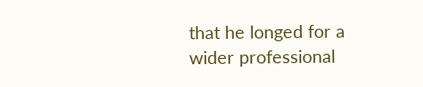that he longed for a wider professional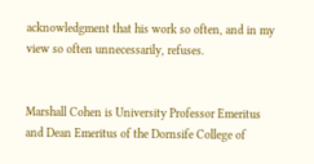acknowledgment that his work so often, and in my view so often unnecessarily, refuses.


Marshall Cohen is University Professor Emeritus and Dean Emeritus of the Dornsife College of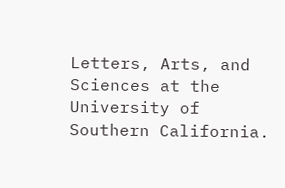Letters, Arts, and Sciences at the University of Southern California.